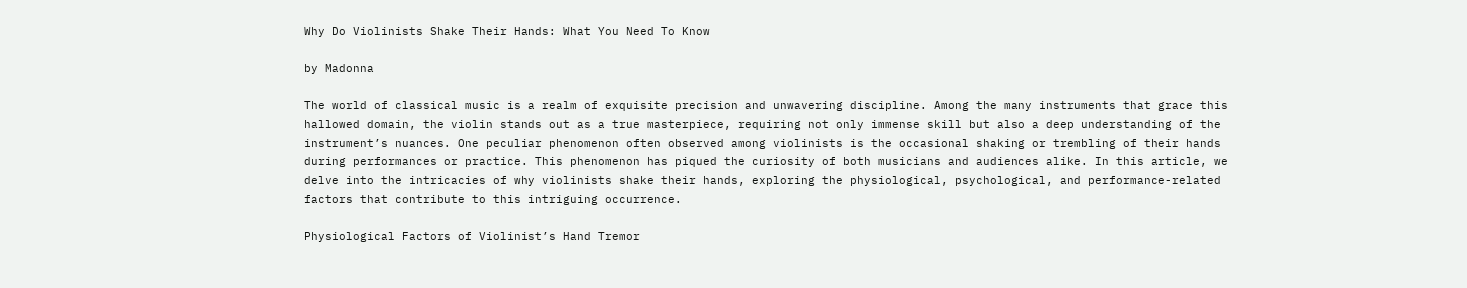Why Do Violinists Shake Their Hands: What You Need To Know

by Madonna

The world of classical music is a realm of exquisite precision and unwavering discipline. Among the many instruments that grace this hallowed domain, the violin stands out as a true masterpiece, requiring not only immense skill but also a deep understanding of the instrument’s nuances. One peculiar phenomenon often observed among violinists is the occasional shaking or trembling of their hands during performances or practice. This phenomenon has piqued the curiosity of both musicians and audiences alike. In this article, we delve into the intricacies of why violinists shake their hands, exploring the physiological, psychological, and performance-related factors that contribute to this intriguing occurrence.

Physiological Factors of Violinist’s Hand Tremor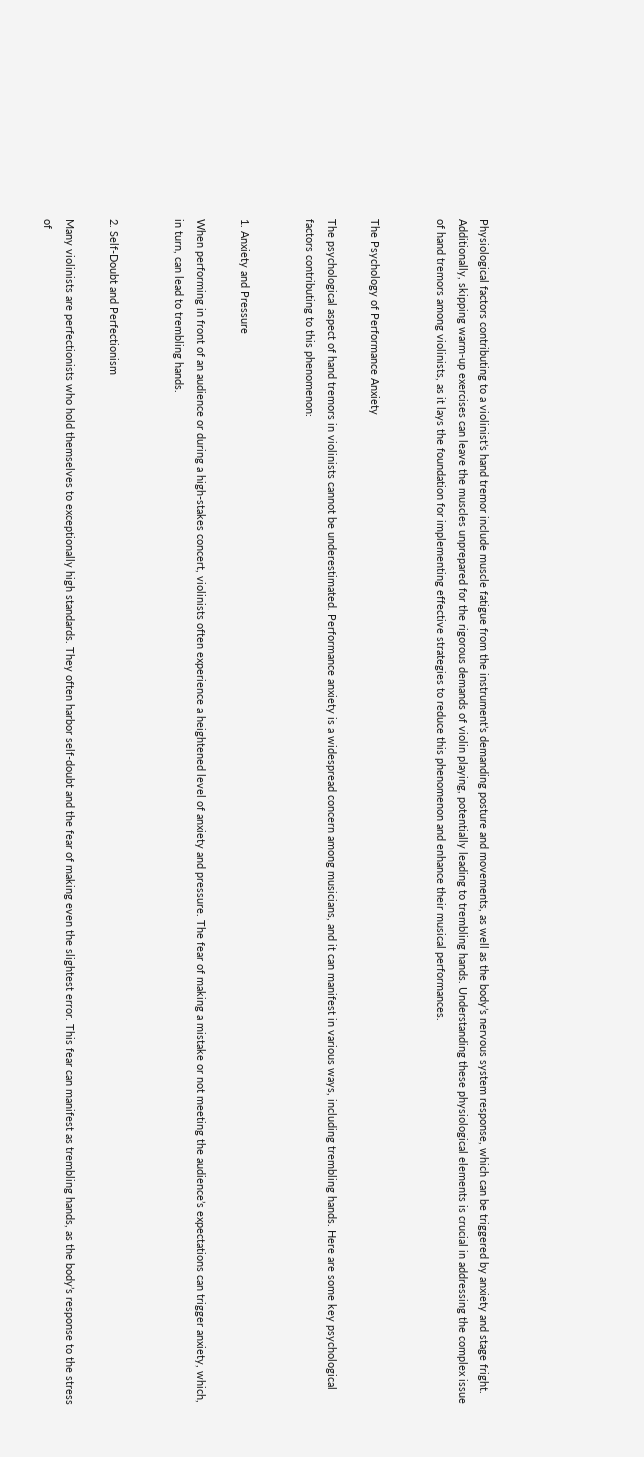Physiological factors contributing to a violinist’s hand tremor include muscle fatigue from the instrument’s demanding posture and movements, as well as the body’s nervous system response, which can be triggered by anxiety and stage fright. Additionally, skipping warm-up exercises can leave the muscles unprepared for the rigorous demands of violin playing, potentially leading to trembling hands. Understanding these physiological elements is crucial in addressing the complex issue of hand tremors among violinists, as it lays the foundation for implementing effective strategies to reduce this phenomenon and enhance their musical performances.


The Psychology of Performance Anxiety

The psychological aspect of hand tremors in violinists cannot be underestimated. Performance anxiety is a widespread concern among musicians, and it can manifest in various ways, including trembling hands. Here are some key psychological factors contributing to this phenomenon:


1. Anxiety and Pressure

When performing in front of an audience or during a high-stakes concert, violinists often experience a heightened level of anxiety and pressure. The fear of making a mistake or not meeting the audience’s expectations can trigger anxiety, which, in turn, can lead to trembling hands.


2. Self-Doubt and Perfectionism

Many violinists are perfectionists who hold themselves to exceptionally high standards. They often harbor self-doubt and the fear of making even the slightest error. This fear can manifest as trembling hands, as the body’s response to the stress of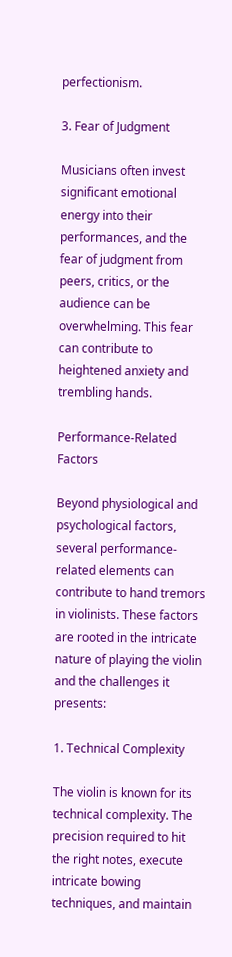perfectionism.

3. Fear of Judgment

Musicians often invest significant emotional energy into their performances, and the fear of judgment from peers, critics, or the audience can be overwhelming. This fear can contribute to heightened anxiety and trembling hands.

Performance-Related Factors

Beyond physiological and psychological factors, several performance-related elements can contribute to hand tremors in violinists. These factors are rooted in the intricate nature of playing the violin and the challenges it presents:

1. Technical Complexity

The violin is known for its technical complexity. The precision required to hit the right notes, execute intricate bowing techniques, and maintain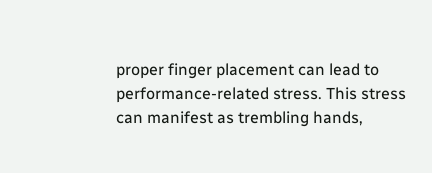proper finger placement can lead to performance-related stress. This stress can manifest as trembling hands,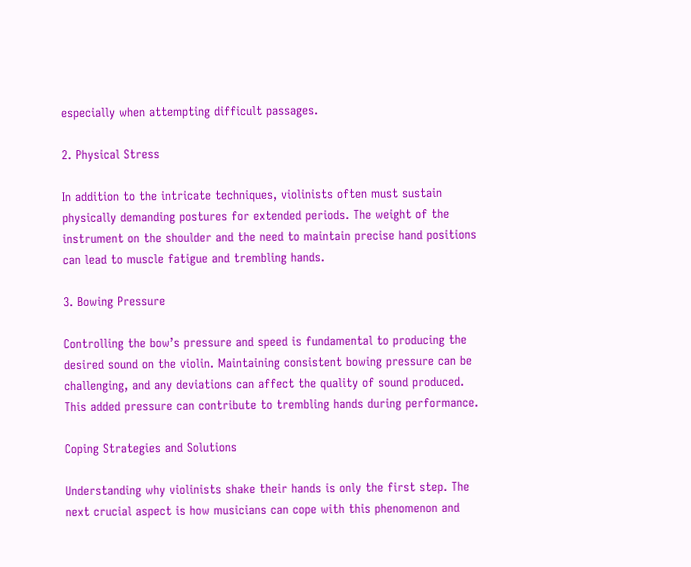especially when attempting difficult passages.

2. Physical Stress

In addition to the intricate techniques, violinists often must sustain physically demanding postures for extended periods. The weight of the instrument on the shoulder and the need to maintain precise hand positions can lead to muscle fatigue and trembling hands.

3. Bowing Pressure

Controlling the bow’s pressure and speed is fundamental to producing the desired sound on the violin. Maintaining consistent bowing pressure can be challenging, and any deviations can affect the quality of sound produced. This added pressure can contribute to trembling hands during performance.

Coping Strategies and Solutions

Understanding why violinists shake their hands is only the first step. The next crucial aspect is how musicians can cope with this phenomenon and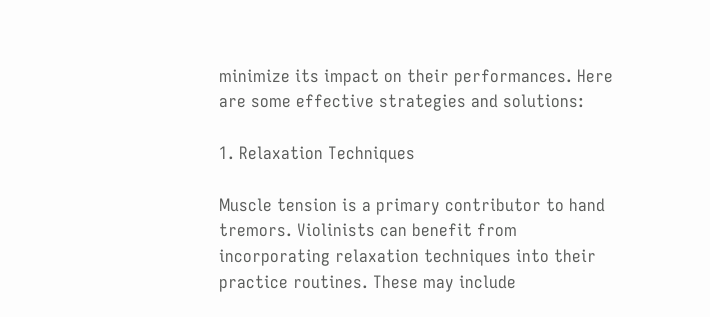minimize its impact on their performances. Here are some effective strategies and solutions:

1. Relaxation Techniques

Muscle tension is a primary contributor to hand tremors. Violinists can benefit from incorporating relaxation techniques into their practice routines. These may include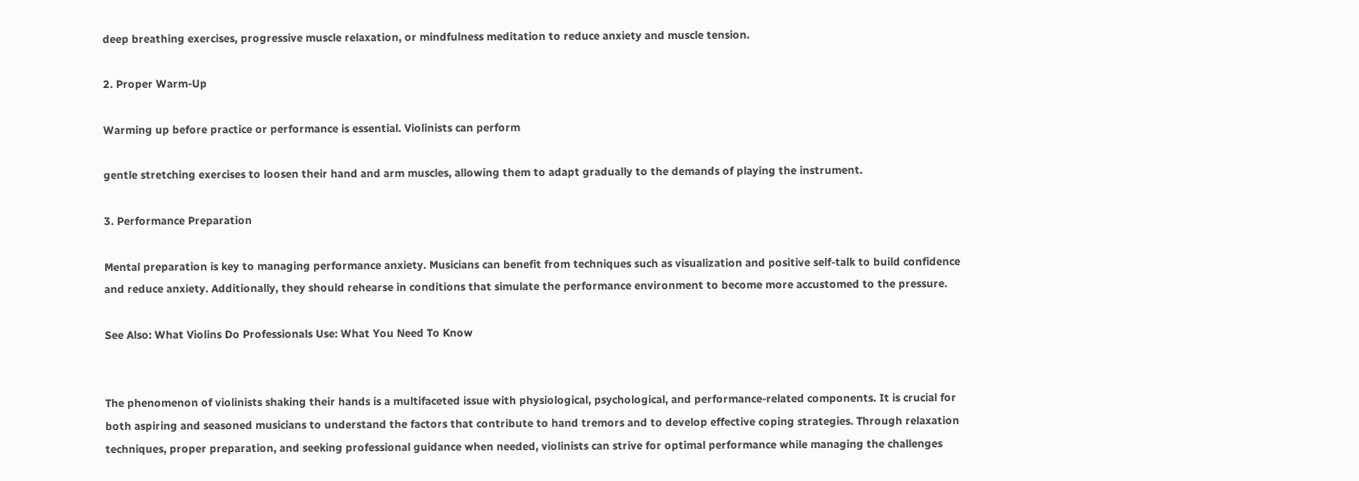deep breathing exercises, progressive muscle relaxation, or mindfulness meditation to reduce anxiety and muscle tension.

2. Proper Warm-Up

Warming up before practice or performance is essential. Violinists can perform

gentle stretching exercises to loosen their hand and arm muscles, allowing them to adapt gradually to the demands of playing the instrument.

3. Performance Preparation

Mental preparation is key to managing performance anxiety. Musicians can benefit from techniques such as visualization and positive self-talk to build confidence and reduce anxiety. Additionally, they should rehearse in conditions that simulate the performance environment to become more accustomed to the pressure.

See Also: What Violins Do Professionals Use: What You Need To Know


The phenomenon of violinists shaking their hands is a multifaceted issue with physiological, psychological, and performance-related components. It is crucial for both aspiring and seasoned musicians to understand the factors that contribute to hand tremors and to develop effective coping strategies. Through relaxation techniques, proper preparation, and seeking professional guidance when needed, violinists can strive for optimal performance while managing the challenges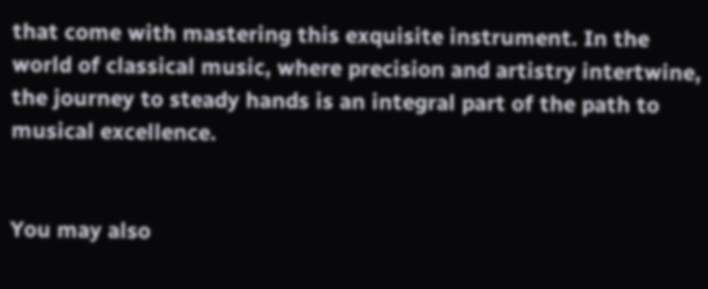that come with mastering this exquisite instrument. In the world of classical music, where precision and artistry intertwine, the journey to steady hands is an integral part of the path to musical excellence.


You may also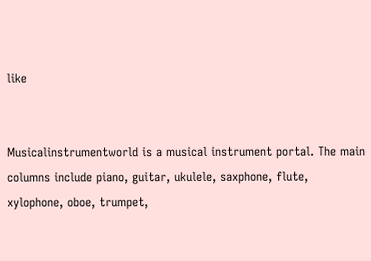like


Musicalinstrumentworld is a musical instrument portal. The main columns include piano, guitar, ukulele, saxphone, flute, xylophone, oboe, trumpet,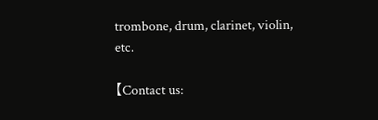trombone, drum, clarinet, violin, etc.

【Contact us: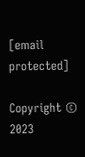[email protected]

Copyright © 2023